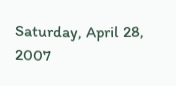Saturday, April 28, 2007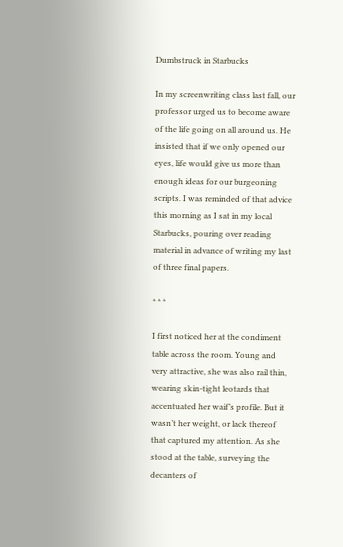Dumbstruck in Starbucks

In my screenwriting class last fall, our professor urged us to become aware of the life going on all around us. He insisted that if we only opened our eyes, life would give us more than enough ideas for our burgeoning scripts. I was reminded of that advice this morning as I sat in my local Starbucks, pouring over reading material in advance of writing my last of three final papers.

* * *

I first noticed her at the condiment table across the room. Young and very attractive, she was also rail thin, wearing skin-tight leotards that accentuated her waif’s profile. But it wasn’t her weight, or lack thereof that captured my attention. As she stood at the table, surveying the decanters of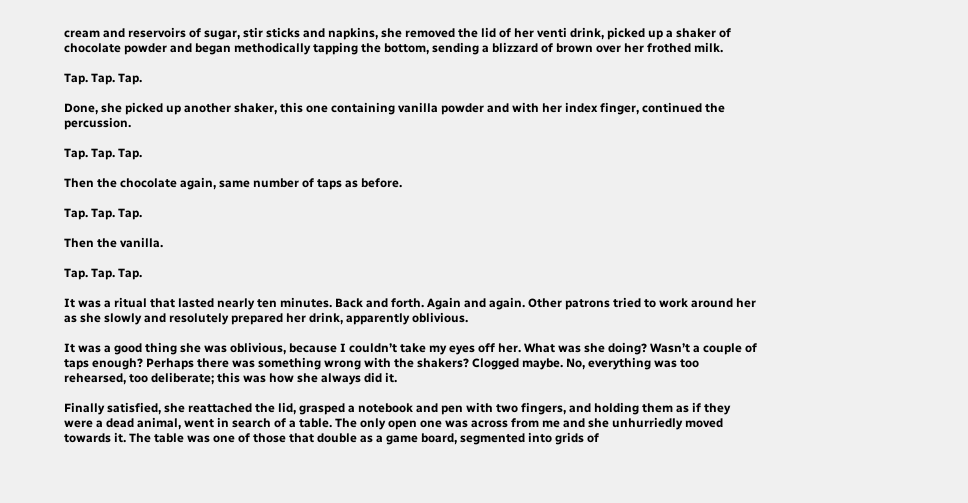cream and reservoirs of sugar, stir sticks and napkins, she removed the lid of her venti drink, picked up a shaker of chocolate powder and began methodically tapping the bottom, sending a blizzard of brown over her frothed milk.

Tap. Tap. Tap.

Done, she picked up another shaker, this one containing vanilla powder and with her index finger, continued the percussion.

Tap. Tap. Tap.

Then the chocolate again, same number of taps as before.

Tap. Tap. Tap.

Then the vanilla.

Tap. Tap. Tap.

It was a ritual that lasted nearly ten minutes. Back and forth. Again and again. Other patrons tried to work around her as she slowly and resolutely prepared her drink, apparently oblivious.

It was a good thing she was oblivious, because I couldn’t take my eyes off her. What was she doing? Wasn’t a couple of taps enough? Perhaps there was something wrong with the shakers? Clogged maybe. No, everything was too rehearsed, too deliberate; this was how she always did it.

Finally satisfied, she reattached the lid, grasped a notebook and pen with two fingers, and holding them as if they were a dead animal, went in search of a table. The only open one was across from me and she unhurriedly moved towards it. The table was one of those that double as a game board, segmented into grids of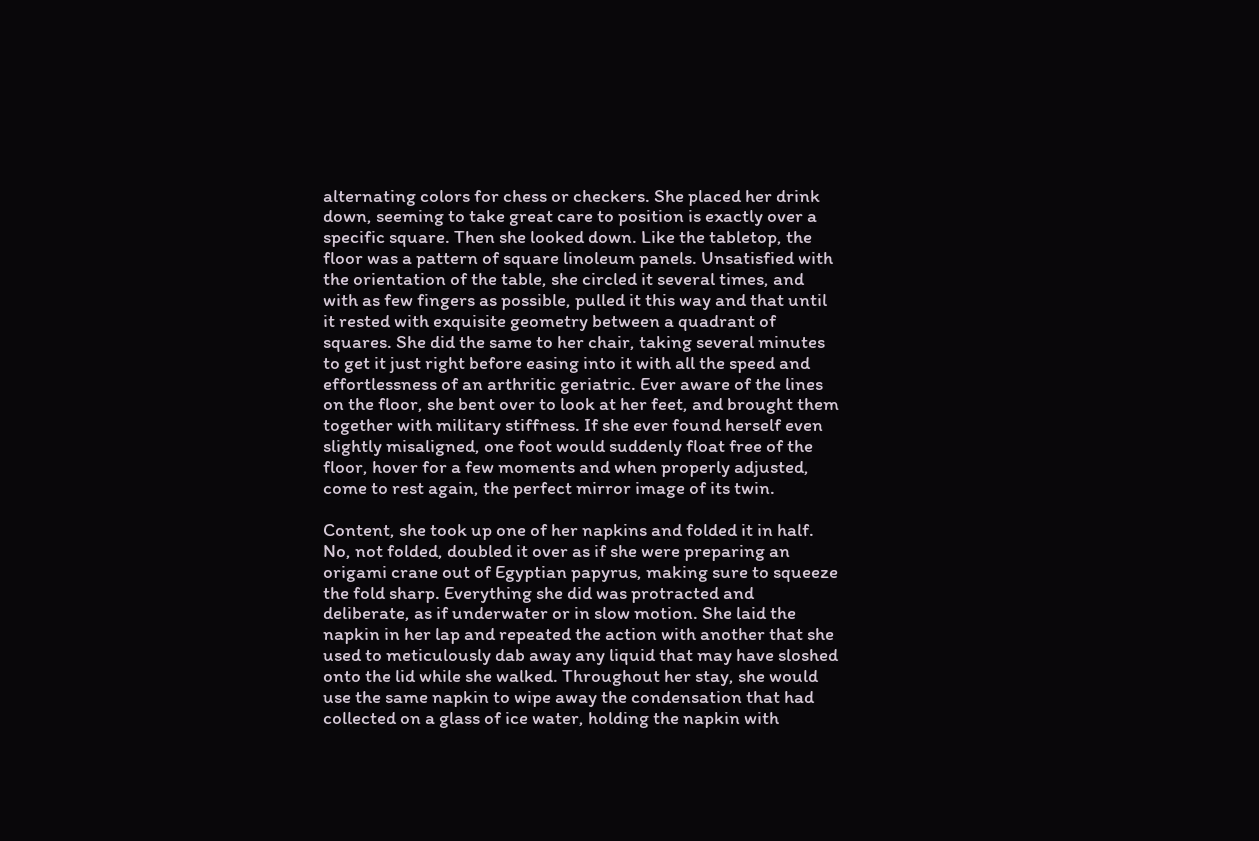alternating colors for chess or checkers. She placed her drink down, seeming to take great care to position is exactly over a specific square. Then she looked down. Like the tabletop, the floor was a pattern of square linoleum panels. Unsatisfied with the orientation of the table, she circled it several times, and with as few fingers as possible, pulled it this way and that until it rested with exquisite geometry between a quadrant of squares. She did the same to her chair, taking several minutes to get it just right before easing into it with all the speed and effortlessness of an arthritic geriatric. Ever aware of the lines on the floor, she bent over to look at her feet, and brought them together with military stiffness. If she ever found herself even slightly misaligned, one foot would suddenly float free of the floor, hover for a few moments and when properly adjusted, come to rest again, the perfect mirror image of its twin.

Content, she took up one of her napkins and folded it in half. No, not folded, doubled it over as if she were preparing an origami crane out of Egyptian papyrus, making sure to squeeze the fold sharp. Everything she did was protracted and deliberate, as if underwater or in slow motion. She laid the napkin in her lap and repeated the action with another that she used to meticulously dab away any liquid that may have sloshed onto the lid while she walked. Throughout her stay, she would use the same napkin to wipe away the condensation that had collected on a glass of ice water, holding the napkin with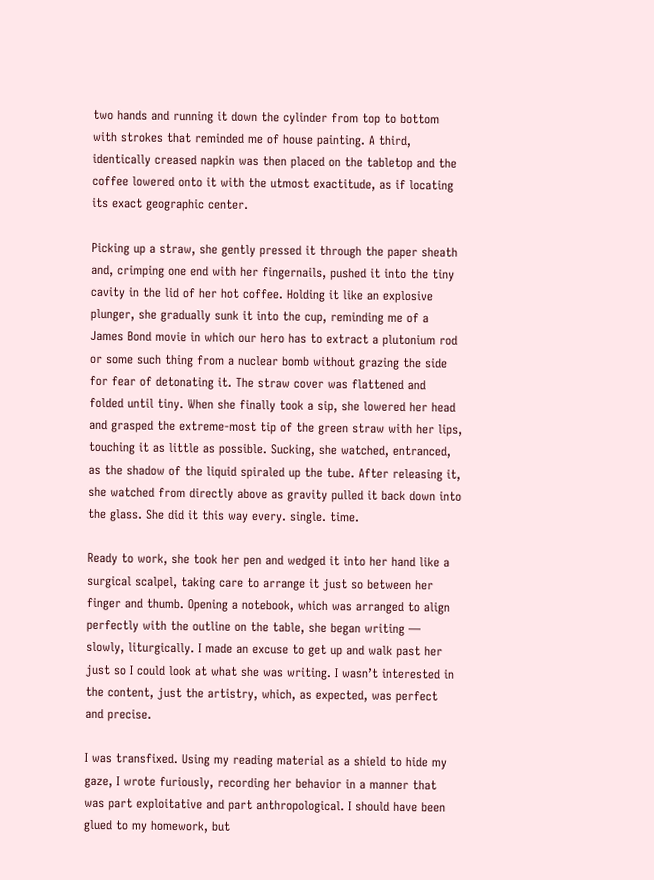two hands and running it down the cylinder from top to bottom with strokes that reminded me of house painting. A third, identically creased napkin was then placed on the tabletop and the coffee lowered onto it with the utmost exactitude, as if locating its exact geographic center.

Picking up a straw, she gently pressed it through the paper sheath and, crimping one end with her fingernails, pushed it into the tiny cavity in the lid of her hot coffee. Holding it like an explosive plunger, she gradually sunk it into the cup, reminding me of a James Bond movie in which our hero has to extract a plutonium rod or some such thing from a nuclear bomb without grazing the side for fear of detonating it. The straw cover was flattened and folded until tiny. When she finally took a sip, she lowered her head and grasped the extreme-most tip of the green straw with her lips, touching it as little as possible. Sucking, she watched, entranced, as the shadow of the liquid spiraled up the tube. After releasing it, she watched from directly above as gravity pulled it back down into the glass. She did it this way every. single. time.

Ready to work, she took her pen and wedged it into her hand like a surgical scalpel, taking care to arrange it just so between her finger and thumb. Opening a notebook, which was arranged to align perfectly with the outline on the table, she began writing — slowly, liturgically. I made an excuse to get up and walk past her just so I could look at what she was writing. I wasn’t interested in the content, just the artistry, which, as expected, was perfect and precise.

I was transfixed. Using my reading material as a shield to hide my gaze, I wrote furiously, recording her behavior in a manner that was part exploitative and part anthropological. I should have been glued to my homework, but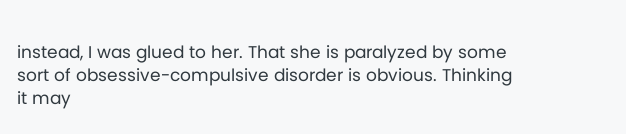instead, I was glued to her. That she is paralyzed by some sort of obsessive-compulsive disorder is obvious. Thinking it may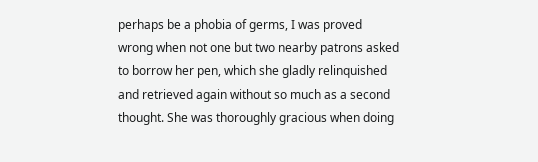perhaps be a phobia of germs, I was proved wrong when not one but two nearby patrons asked to borrow her pen, which she gladly relinquished and retrieved again without so much as a second thought. She was thoroughly gracious when doing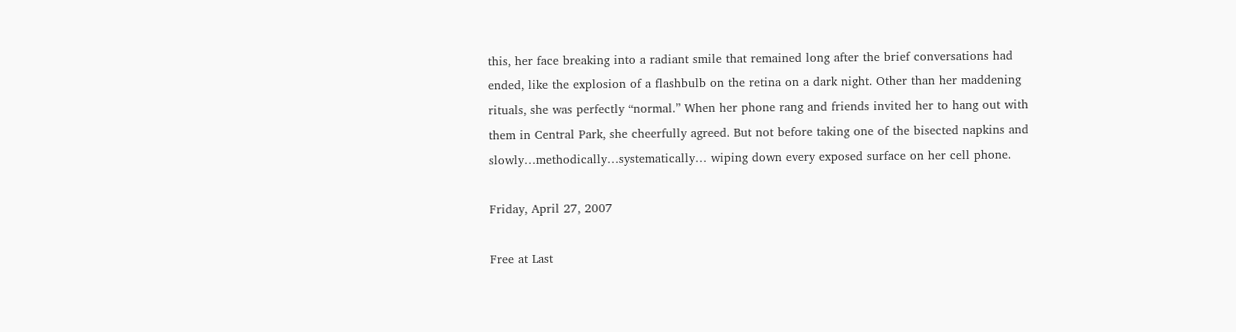this, her face breaking into a radiant smile that remained long after the brief conversations had ended, like the explosion of a flashbulb on the retina on a dark night. Other than her maddening rituals, she was perfectly “normal.” When her phone rang and friends invited her to hang out with them in Central Park, she cheerfully agreed. But not before taking one of the bisected napkins and slowly…methodically…systematically… wiping down every exposed surface on her cell phone.

Friday, April 27, 2007

Free at Last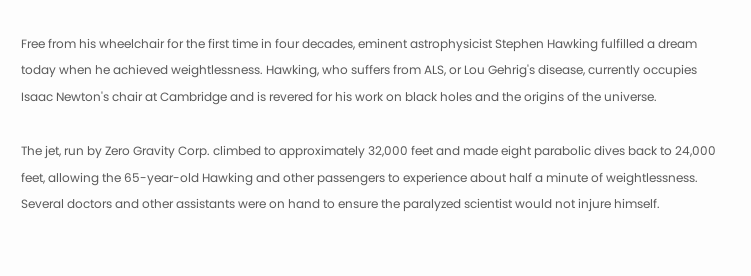Free from his wheelchair for the first time in four decades, eminent astrophysicist Stephen Hawking fulfilled a dream today when he achieved weightlessness. Hawking, who suffers from ALS, or Lou Gehrig's disease, currently occupies Isaac Newton's chair at Cambridge and is revered for his work on black holes and the origins of the universe.

The jet, run by Zero Gravity Corp. climbed to approximately 32,000 feet and made eight parabolic dives back to 24,000 feet, allowing the 65-year-old Hawking and other passengers to experience about half a minute of weightlessness. Several doctors and other assistants were on hand to ensure the paralyzed scientist would not injure himself.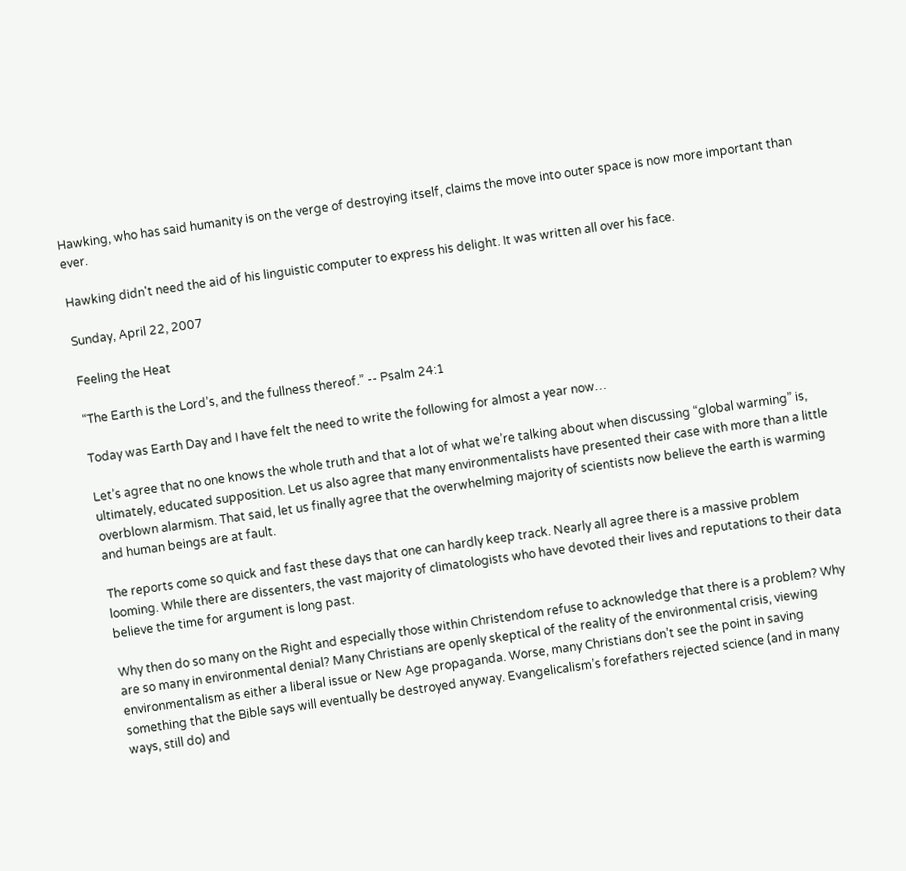Hawking, who has said humanity is on the verge of destroying itself, claims the move into outer space is now more important than ever.

Hawking didn't need the aid of his linguistic computer to express his delight. It was written all over his face.

Sunday, April 22, 2007

Feeling the Heat

“The Earth is the Lord’s, and the fullness thereof.” -- Psalm 24:1

Today was Earth Day and I have felt the need to write the following for almost a year now…

Let’s agree that no one knows the whole truth and that a lot of what we’re talking about when discussing “global warming” is, ultimately, educated supposition. Let us also agree that many environmentalists have presented their case with more than a little overblown alarmism. That said, let us finally agree that the overwhelming majority of scientists now believe the earth is warming and human beings are at fault.

The reports come so quick and fast these days that one can hardly keep track. Nearly all agree there is a massive problem looming. While there are dissenters, the vast majority of climatologists who have devoted their lives and reputations to their data believe the time for argument is long past.

Why then do so many on the Right and especially those within Christendom refuse to acknowledge that there is a problem? Why are so many in environmental denial? Many Christians are openly skeptical of the reality of the environmental crisis, viewing environmentalism as either a liberal issue or New Age propaganda. Worse, many Christians don’t see the point in saving something that the Bible says will eventually be destroyed anyway. Evangelicalism’s forefathers rejected science (and in many ways, still do) and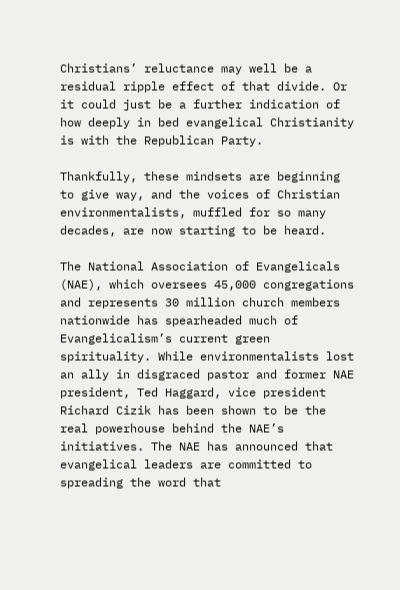Christians’ reluctance may well be a residual ripple effect of that divide. Or it could just be a further indication of how deeply in bed evangelical Christianity is with the Republican Party.

Thankfully, these mindsets are beginning to give way, and the voices of Christian environmentalists, muffled for so many decades, are now starting to be heard.

The National Association of Evangelicals (NAE), which oversees 45,000 congregations and represents 30 million church members nationwide has spearheaded much of Evangelicalism’s current green spirituality. While environmentalists lost an ally in disgraced pastor and former NAE president, Ted Haggard, vice president Richard Cizik has been shown to be the real powerhouse behind the NAE’s initiatives. The NAE has announced that evangelical leaders are committed to spreading the word that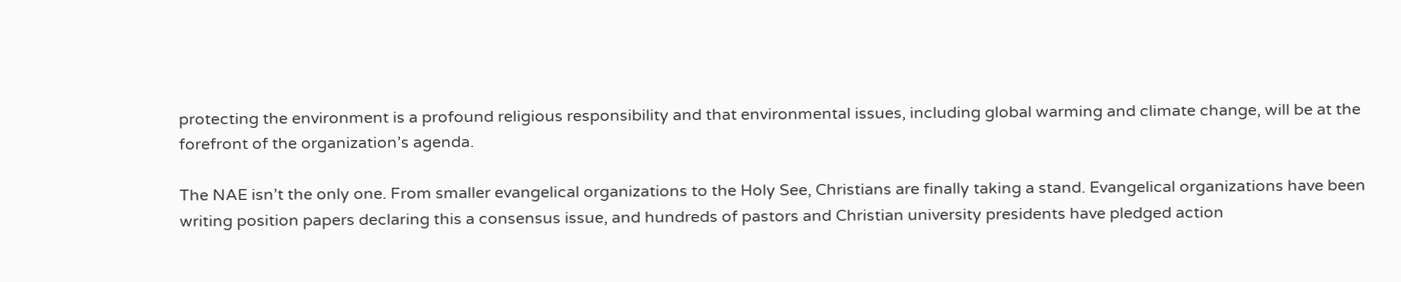protecting the environment is a profound religious responsibility and that environmental issues, including global warming and climate change, will be at the forefront of the organization’s agenda.

The NAE isn’t the only one. From smaller evangelical organizations to the Holy See, Christians are finally taking a stand. Evangelical organizations have been writing position papers declaring this a consensus issue, and hundreds of pastors and Christian university presidents have pledged action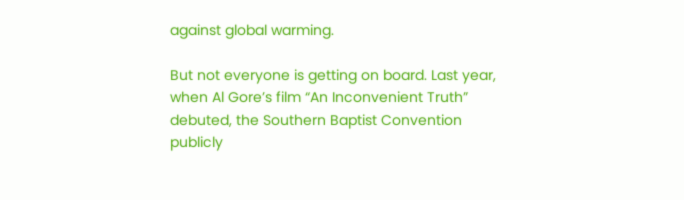against global warming.

But not everyone is getting on board. Last year, when Al Gore’s film “An Inconvenient Truth” debuted, the Southern Baptist Convention publicly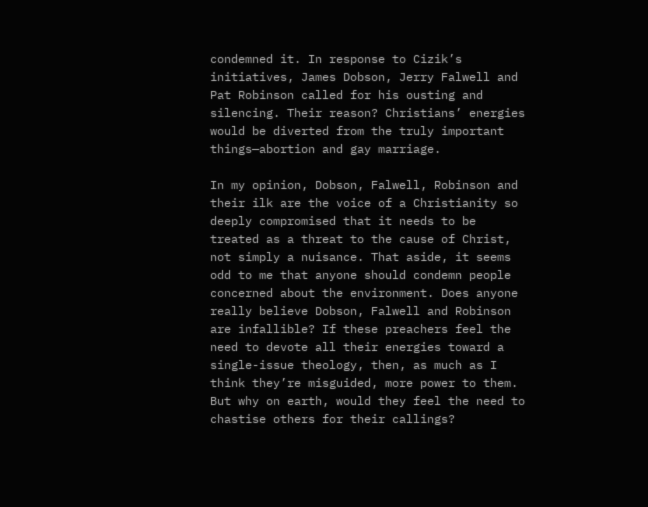condemned it. In response to Cizik’s initiatives, James Dobson, Jerry Falwell and Pat Robinson called for his ousting and silencing. Their reason? Christians’ energies would be diverted from the truly important things—abortion and gay marriage.

In my opinion, Dobson, Falwell, Robinson and their ilk are the voice of a Christianity so deeply compromised that it needs to be treated as a threat to the cause of Christ, not simply a nuisance. That aside, it seems odd to me that anyone should condemn people concerned about the environment. Does anyone really believe Dobson, Falwell and Robinson are infallible? If these preachers feel the need to devote all their energies toward a single-issue theology, then, as much as I think they’re misguided, more power to them. But why on earth, would they feel the need to chastise others for their callings?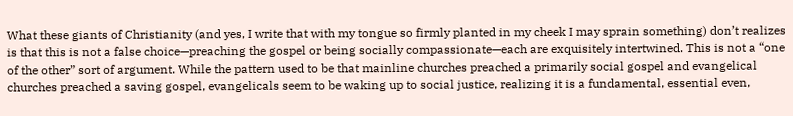What these giants of Christianity (and yes, I write that with my tongue so firmly planted in my cheek I may sprain something) don’t realizes is that this is not a false choice—preaching the gospel or being socially compassionate—each are exquisitely intertwined. This is not a “one of the other” sort of argument. While the pattern used to be that mainline churches preached a primarily social gospel and evangelical churches preached a saving gospel, evangelicals seem to be waking up to social justice, realizing it is a fundamental, essential even,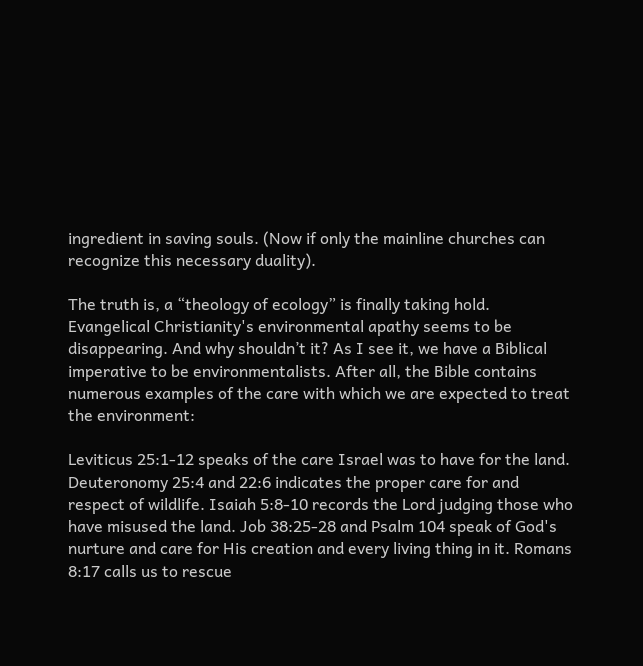ingredient in saving souls. (Now if only the mainline churches can recognize this necessary duality).

The truth is, a “theology of ecology” is finally taking hold. Evangelical Christianity's environmental apathy seems to be disappearing. And why shouldn’t it? As I see it, we have a Biblical imperative to be environmentalists. After all, the Bible contains numerous examples of the care with which we are expected to treat the environment:

Leviticus 25:1-12 speaks of the care Israel was to have for the land. Deuteronomy 25:4 and 22:6 indicates the proper care for and respect of wildlife. Isaiah 5:8-10 records the Lord judging those who have misused the land. Job 38:25-28 and Psalm 104 speak of God's nurture and care for His creation and every living thing in it. Romans 8:17 calls us to rescue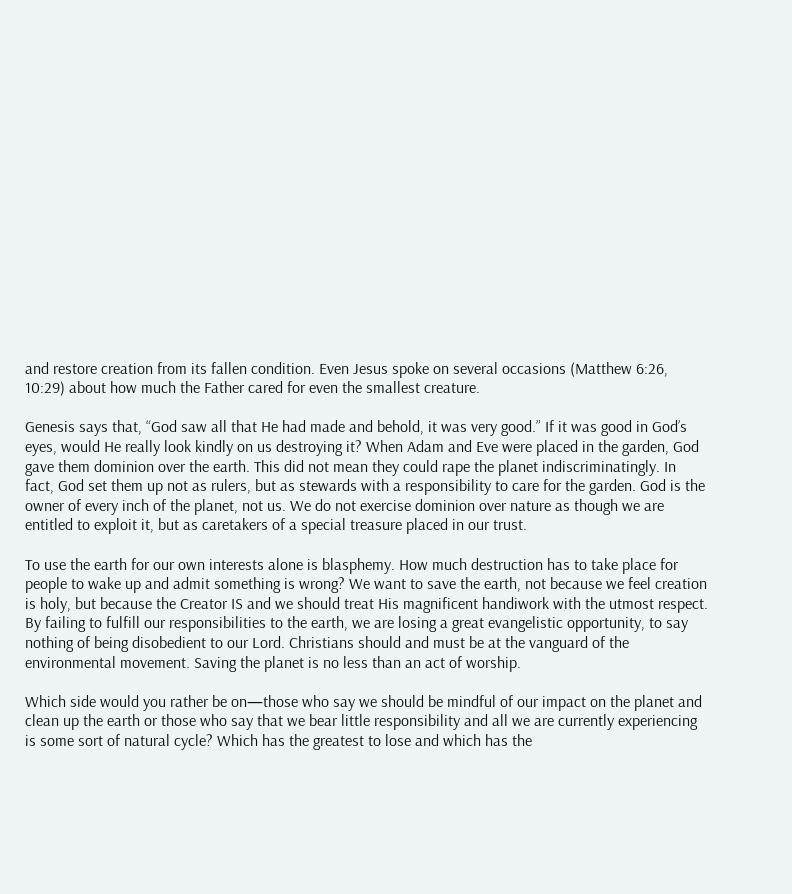and restore creation from its fallen condition. Even Jesus spoke on several occasions (Matthew 6:26, 10:29) about how much the Father cared for even the smallest creature.

Genesis says that, “God saw all that He had made and behold, it was very good.” If it was good in God’s eyes, would He really look kindly on us destroying it? When Adam and Eve were placed in the garden, God gave them dominion over the earth. This did not mean they could rape the planet indiscriminatingly. In fact, God set them up not as rulers, but as stewards with a responsibility to care for the garden. God is the owner of every inch of the planet, not us. We do not exercise dominion over nature as though we are entitled to exploit it, but as caretakers of a special treasure placed in our trust.

To use the earth for our own interests alone is blasphemy. How much destruction has to take place for people to wake up and admit something is wrong? We want to save the earth, not because we feel creation is holy, but because the Creator IS and we should treat His magnificent handiwork with the utmost respect. By failing to fulfill our responsibilities to the earth, we are losing a great evangelistic opportunity, to say nothing of being disobedient to our Lord. Christians should and must be at the vanguard of the environmental movement. Saving the planet is no less than an act of worship.

Which side would you rather be on—those who say we should be mindful of our impact on the planet and clean up the earth or those who say that we bear little responsibility and all we are currently experiencing is some sort of natural cycle? Which has the greatest to lose and which has the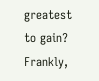greatest to gain? Frankly,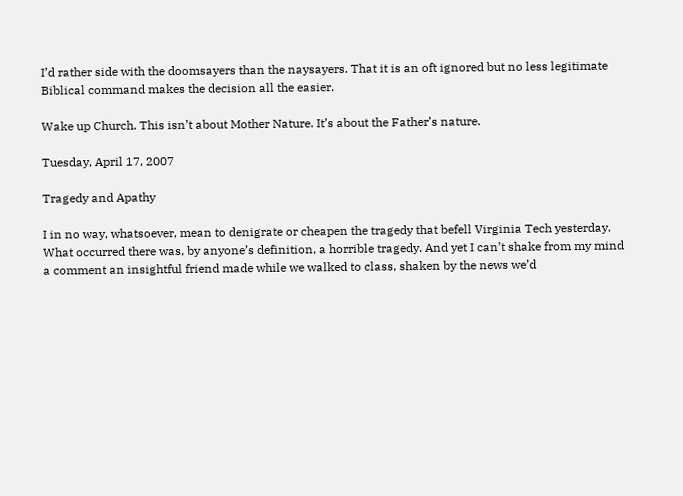I’d rather side with the doomsayers than the naysayers. That it is an oft ignored but no less legitimate Biblical command makes the decision all the easier.

Wake up Church. This isn’t about Mother Nature. It’s about the Father’s nature.

Tuesday, April 17, 2007

Tragedy and Apathy

I in no way, whatsoever, mean to denigrate or cheapen the tragedy that befell Virginia Tech yesterday. What occurred there was, by anyone’s definition, a horrible tragedy. And yet I can’t shake from my mind a comment an insightful friend made while we walked to class, shaken by the news we’d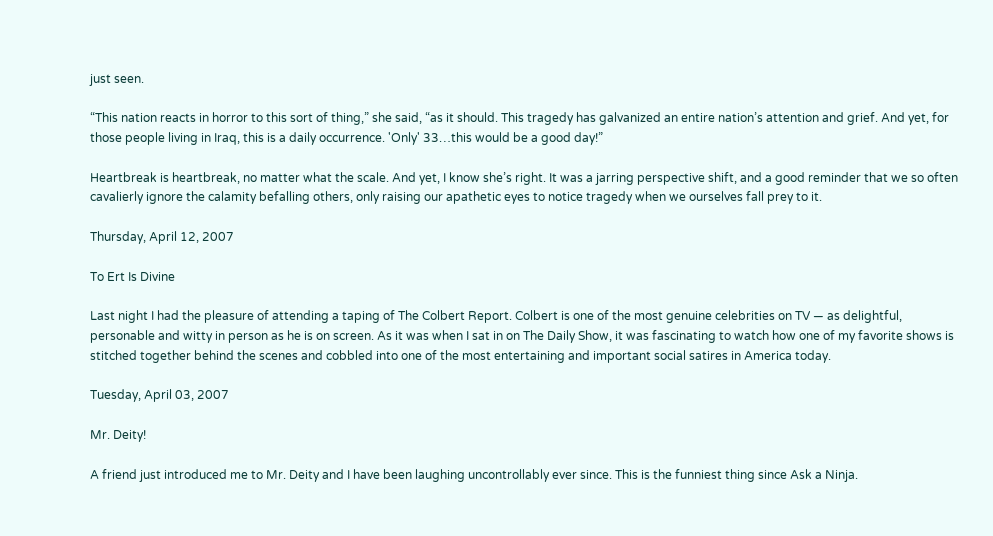just seen.

“This nation reacts in horror to this sort of thing,” she said, “as it should. This tragedy has galvanized an entire nation’s attention and grief. And yet, for those people living in Iraq, this is a daily occurrence. 'Only' 33…this would be a good day!”

Heartbreak is heartbreak, no matter what the scale. And yet, I know she’s right. It was a jarring perspective shift, and a good reminder that we so often cavalierly ignore the calamity befalling others, only raising our apathetic eyes to notice tragedy when we ourselves fall prey to it.

Thursday, April 12, 2007

To Ert Is Divine

Last night I had the pleasure of attending a taping of The Colbert Report. Colbert is one of the most genuine celebrities on TV — as delightful, personable and witty in person as he is on screen. As it was when I sat in on The Daily Show, it was fascinating to watch how one of my favorite shows is stitched together behind the scenes and cobbled into one of the most entertaining and important social satires in America today.

Tuesday, April 03, 2007

Mr. Deity!

A friend just introduced me to Mr. Deity and I have been laughing uncontrollably ever since. This is the funniest thing since Ask a Ninja.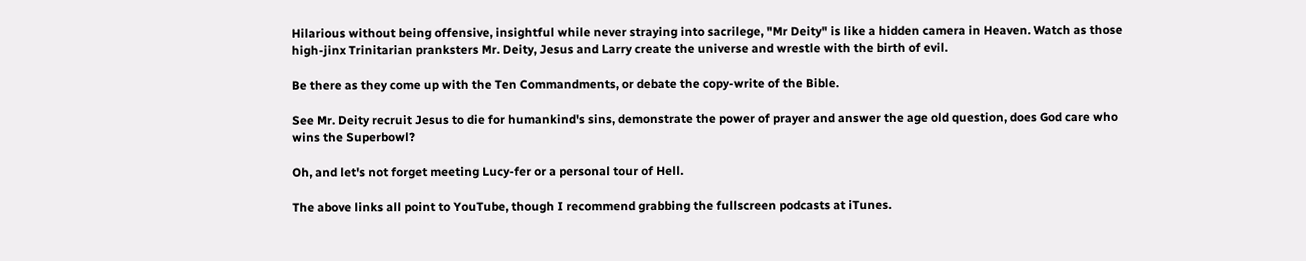Hilarious without being offensive, insightful while never straying into sacrilege, "Mr Deity" is like a hidden camera in Heaven. Watch as those high-jinx Trinitarian pranksters Mr. Deity, Jesus and Larry create the universe and wrestle with the birth of evil.

Be there as they come up with the Ten Commandments, or debate the copy-write of the Bible.

See Mr. Deity recruit Jesus to die for humankind's sins, demonstrate the power of prayer and answer the age old question, does God care who wins the Superbowl?

Oh, and let's not forget meeting Lucy-fer or a personal tour of Hell.

The above links all point to YouTube, though I recommend grabbing the fullscreen podcasts at iTunes.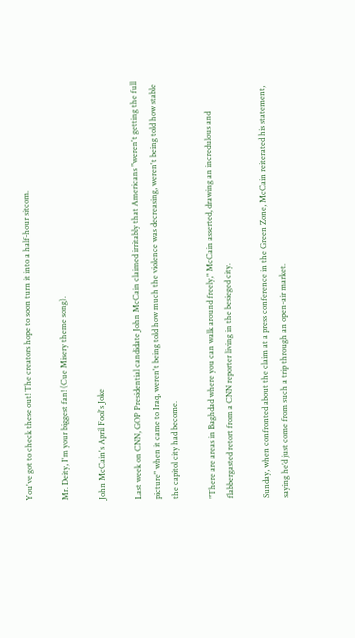You've got to check these out! The creators hope to soon turn it into a half-hour sitcom.

Mr. Deity, I'm your biggest fan! (Cue Misery theme song).

John McCain's April Fool's Joke

Last week on CNN, GOP Presidential candidate John McCain claimed irritably that Americans "weren't getting the full picture" when it came to Iraq, weren't being told how much the violence was decreasing, weren't being told how stable the capitol city had become.

"There are areas in Baghdad where you can walk around freely," McCain asserted, drawing an incredulous and flabbergasted retort from a CNN reporter living in the besieged city.

Sunday, when confronted about the claim at a press conference in the Green Zone, McCain reiterated his statement, saying he’d just come from such a trip through an open-air market.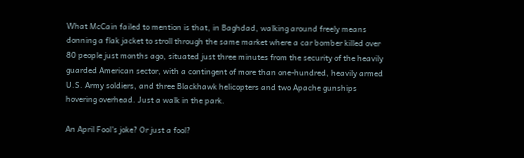What McCain failed to mention is that, in Baghdad, walking around freely means donning a flak jacket to stroll through the same market where a car bomber killed over 80 people just months ago, situated just three minutes from the security of the heavily guarded American sector, with a contingent of more than one-hundred, heavily armed U.S. Army soldiers, and three Blackhawk helicopters and two Apache gunships hovering overhead. Just a walk in the park.

An April Fool's joke? Or just a fool?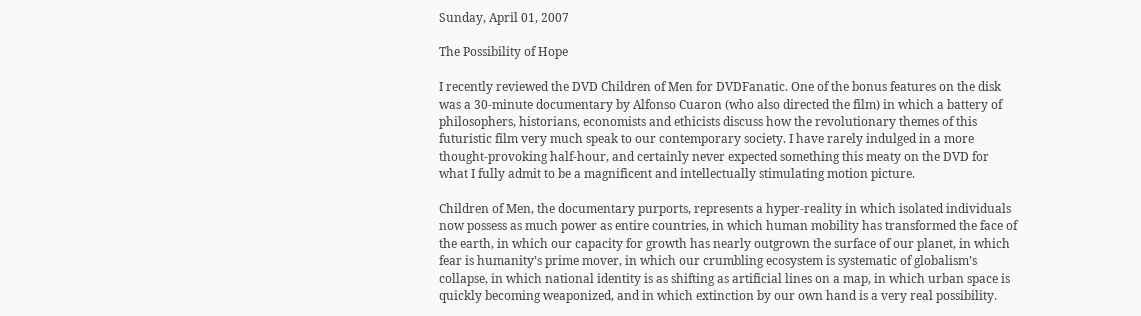Sunday, April 01, 2007

The Possibility of Hope

I recently reviewed the DVD Children of Men for DVDFanatic. One of the bonus features on the disk was a 30-minute documentary by Alfonso Cuaron (who also directed the film) in which a battery of philosophers, historians, economists and ethicists discuss how the revolutionary themes of this futuristic film very much speak to our contemporary society. I have rarely indulged in a more thought-provoking half-hour, and certainly never expected something this meaty on the DVD for what I fully admit to be a magnificent and intellectually stimulating motion picture.

Children of Men, the documentary purports, represents a hyper-reality in which isolated individuals now possess as much power as entire countries, in which human mobility has transformed the face of the earth, in which our capacity for growth has nearly outgrown the surface of our planet, in which fear is humanity’s prime mover, in which our crumbling ecosystem is systematic of globalism’s collapse, in which national identity is as shifting as artificial lines on a map, in which urban space is quickly becoming weaponized, and in which extinction by our own hand is a very real possibility.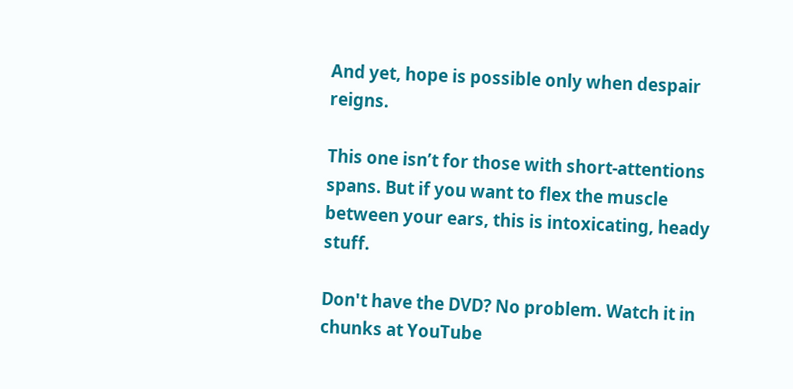And yet, hope is possible only when despair reigns.

This one isn’t for those with short-attentions spans. But if you want to flex the muscle between your ears, this is intoxicating, heady stuff.

Don't have the DVD? No problem. Watch it in chunks at YouTube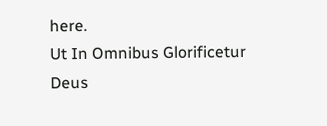here.
Ut In Omnibus Glorificetur Deus